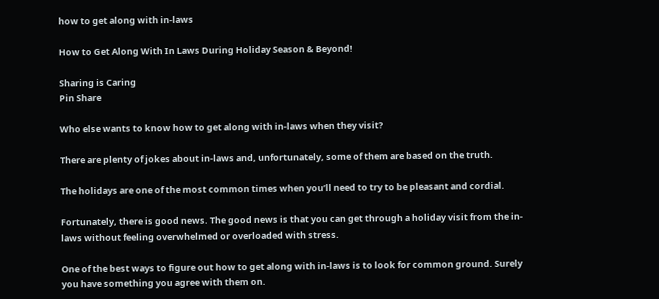how to get along with in-laws

How to Get Along With In Laws During Holiday Season & Beyond!

Sharing is Caring
Pin Share

Who else wants to know how to get along with in-laws when they visit?

There are plenty of jokes about in-laws and, unfortunately, some of them are based on the truth.

The holidays are one of the most common times when you’ll need to try to be pleasant and cordial.

Fortunately, there is good news. The good news is that you can get through a holiday visit from the in-laws without feeling overwhelmed or overloaded with stress.

One of the best ways to figure out how to get along with in-laws is to look for common ground. Surely you have something you agree with them on.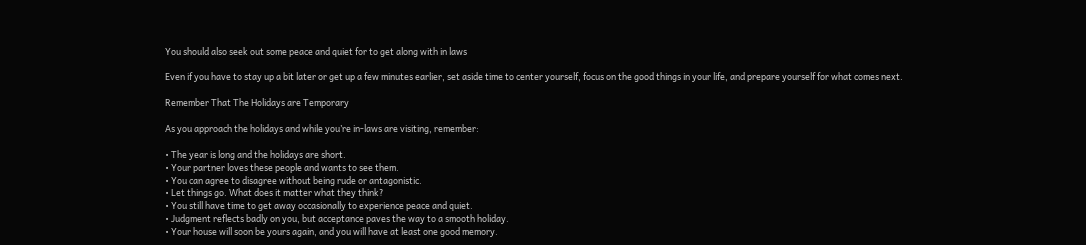You should also seek out some peace and quiet for to get along with in laws

Even if you have to stay up a bit later or get up a few minutes earlier, set aside time to center yourself, focus on the good things in your life, and prepare yourself for what comes next.

Remember That The Holidays are Temporary

As you approach the holidays and while you’re in-laws are visiting, remember:

• The year is long and the holidays are short.
• Your partner loves these people and wants to see them.
• You can agree to disagree without being rude or antagonistic.
• Let things go. What does it matter what they think?
• You still have time to get away occasionally to experience peace and quiet.
• Judgment reflects badly on you, but acceptance paves the way to a smooth holiday.
• Your house will soon be yours again, and you will have at least one good memory.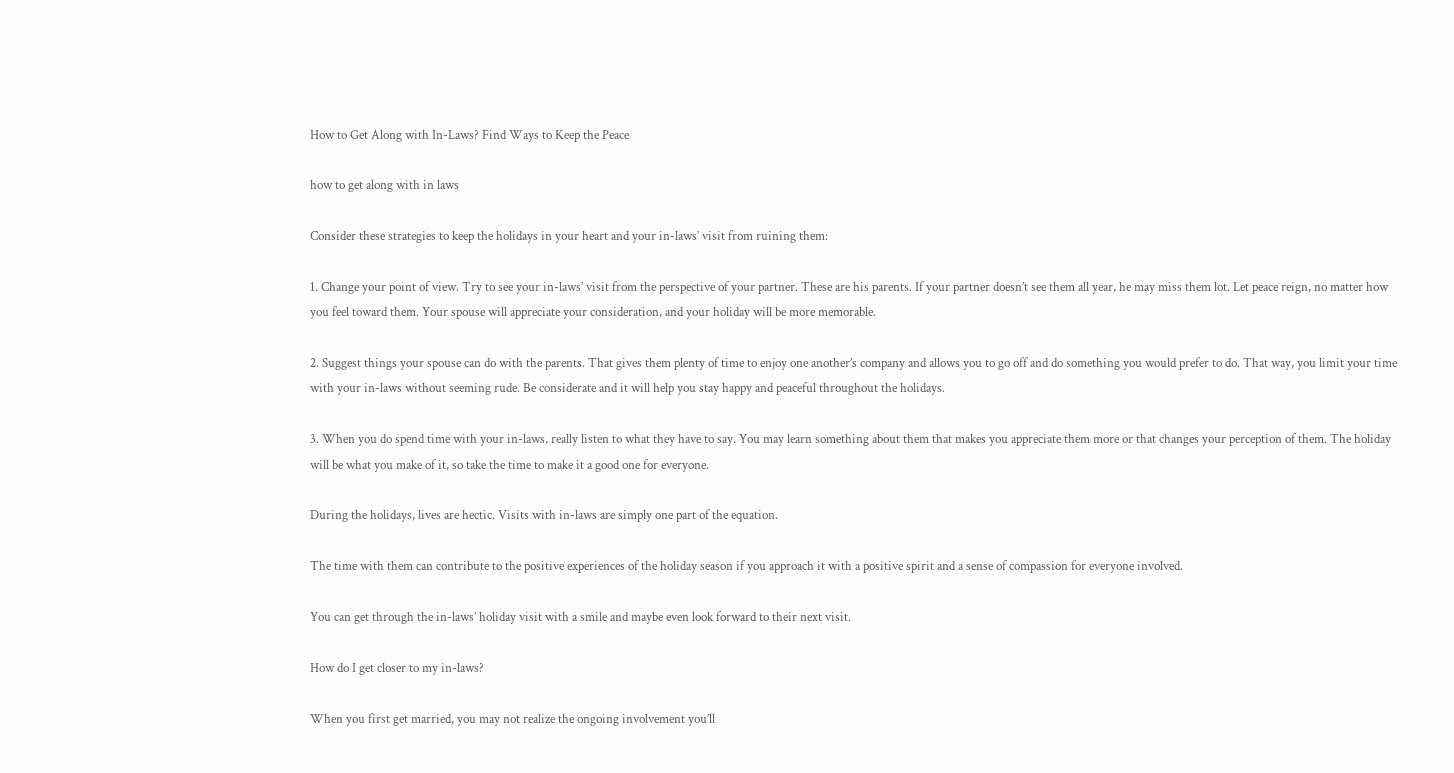How to Get Along with In-Laws? Find Ways to Keep the Peace

how to get along with in laws

Consider these strategies to keep the holidays in your heart and your in-laws’ visit from ruining them:

1. Change your point of view. Try to see your in-laws’ visit from the perspective of your partner. These are his parents. If your partner doesn’t see them all year, he may miss them lot. Let peace reign, no matter how you feel toward them. Your spouse will appreciate your consideration, and your holiday will be more memorable.

2. Suggest things your spouse can do with the parents. That gives them plenty of time to enjoy one another’s company and allows you to go off and do something you would prefer to do. That way, you limit your time with your in-laws without seeming rude. Be considerate and it will help you stay happy and peaceful throughout the holidays.

3. When you do spend time with your in-laws, really listen to what they have to say. You may learn something about them that makes you appreciate them more or that changes your perception of them. The holiday will be what you make of it, so take the time to make it a good one for everyone.

During the holidays, lives are hectic. Visits with in-laws are simply one part of the equation.

The time with them can contribute to the positive experiences of the holiday season if you approach it with a positive spirit and a sense of compassion for everyone involved.

You can get through the in-laws’ holiday visit with a smile and maybe even look forward to their next visit.

How do I get closer to my in-laws?

When you first get married, you may not realize the ongoing involvement you’ll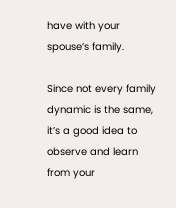have with your spouse’s family.

Since not every family dynamic is the same, it’s a good idea to observe and learn from your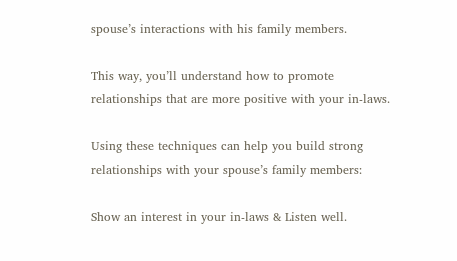spouse’s interactions with his family members.

This way, you’ll understand how to promote relationships that are more positive with your in-laws.

Using these techniques can help you build strong relationships with your spouse’s family members:

Show an interest in your in-laws & Listen well.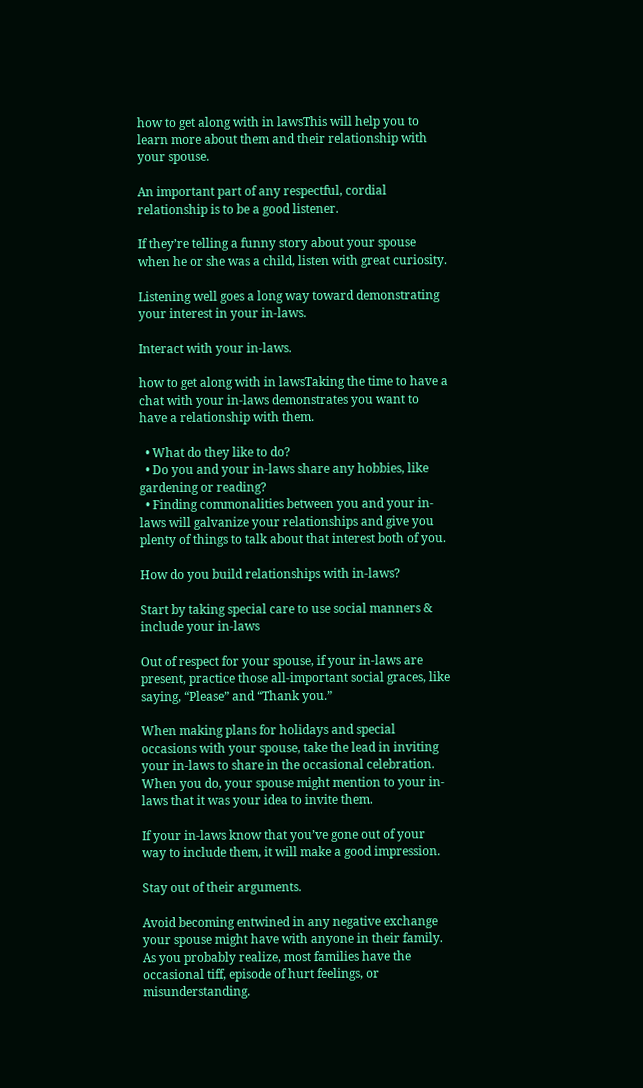how to get along with in lawsThis will help you to learn more about them and their relationship with your spouse.

An important part of any respectful, cordial relationship is to be a good listener.

If they’re telling a funny story about your spouse when he or she was a child, listen with great curiosity.

Listening well goes a long way toward demonstrating your interest in your in-laws.

Interact with your in-laws.

how to get along with in lawsTaking the time to have a chat with your in-laws demonstrates you want to have a relationship with them.

  • What do they like to do?
  • Do you and your in-laws share any hobbies, like gardening or reading?
  • Finding commonalities between you and your in-laws will galvanize your relationships and give you plenty of things to talk about that interest both of you.

How do you build relationships with in-laws?

Start by taking special care to use social manners & include your in-laws

Out of respect for your spouse, if your in-laws are present, practice those all-important social graces, like saying, “Please” and “Thank you.”

When making plans for holidays and special occasions with your spouse, take the lead in inviting your in-laws to share in the occasional celebration. When you do, your spouse might mention to your in-laws that it was your idea to invite them.

If your in-laws know that you’ve gone out of your way to include them, it will make a good impression.

Stay out of their arguments.

Avoid becoming entwined in any negative exchange your spouse might have with anyone in their family. As you probably realize, most families have the occasional tiff, episode of hurt feelings, or misunderstanding.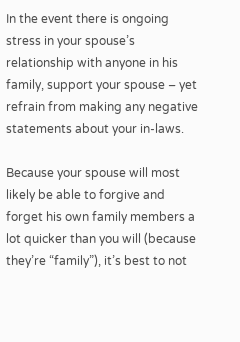In the event there is ongoing stress in your spouse’s relationship with anyone in his family, support your spouse – yet refrain from making any negative statements about your in-laws.

Because your spouse will most likely be able to forgive and forget his own family members a lot quicker than you will (because they’re “family”), it’s best to not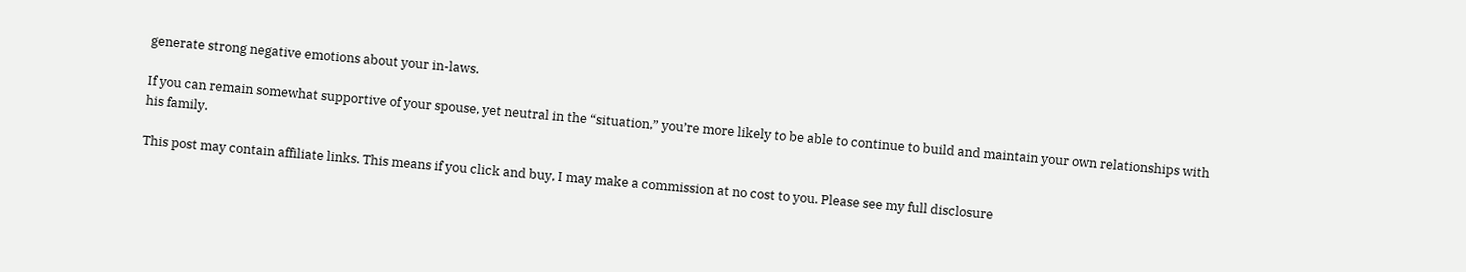generate strong negative emotions about your in-laws.

If you can remain somewhat supportive of your spouse, yet neutral in the “situation,” you’re more likely to be able to continue to build and maintain your own relationships with his family.

This post may contain affiliate links. This means if you click and buy, I may make a commission at no cost to you. Please see my full disclosure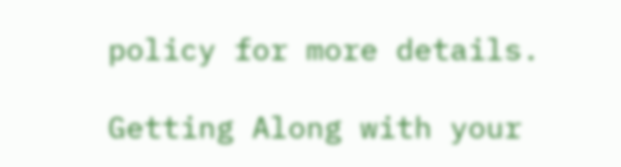policy for more details.

Getting Along with your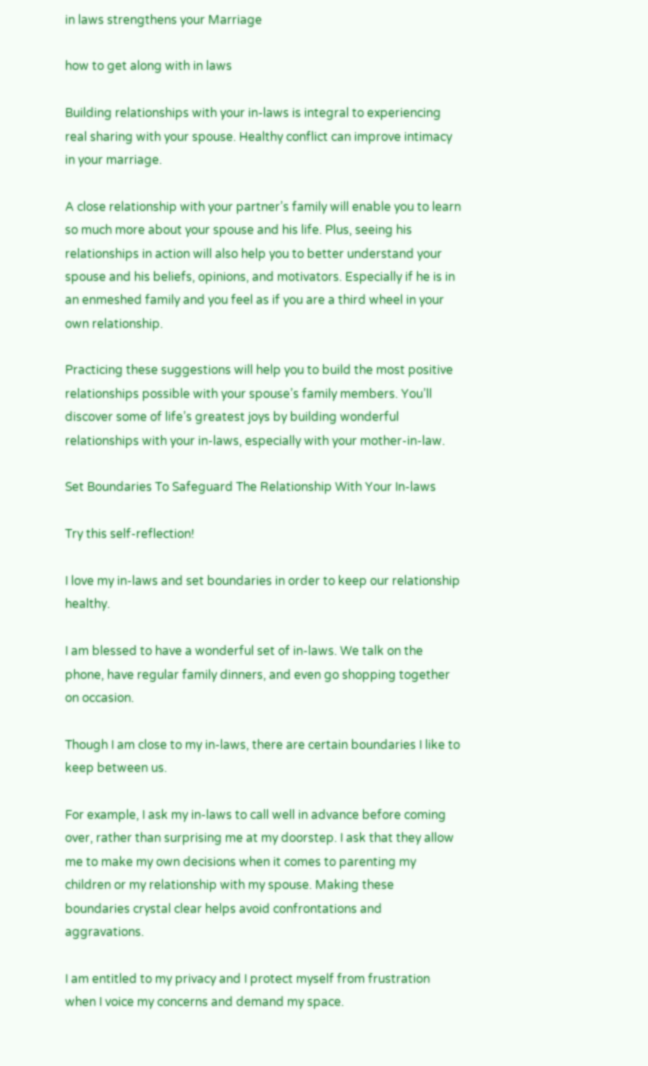in laws strengthens your Marriage

how to get along with in laws

Building relationships with your in-laws is integral to experiencing real sharing with your spouse. Healthy conflict can improve intimacy in your marriage.

A close relationship with your partner’s family will enable you to learn so much more about your spouse and his life. Plus, seeing his relationships in action will also help you to better understand your spouse and his beliefs, opinions, and motivators. Especially if he is in an enmeshed family and you feel as if you are a third wheel in your own relationship.

Practicing these suggestions will help you to build the most positive relationships possible with your spouse’s family members. You’ll discover some of life’s greatest joys by building wonderful relationships with your in-laws, especially with your mother-in-law.

Set Boundaries To Safeguard The Relationship With Your In-laws

Try this self-reflection!

I love my in-laws and set boundaries in order to keep our relationship healthy.

I am blessed to have a wonderful set of in-laws. We talk on the phone, have regular family dinners, and even go shopping together on occasion.

Though I am close to my in-laws, there are certain boundaries I like to keep between us.

For example, I ask my in-laws to call well in advance before coming over, rather than surprising me at my doorstep. I ask that they allow me to make my own decisions when it comes to parenting my children or my relationship with my spouse. Making these boundaries crystal clear helps avoid confrontations and aggravations.

I am entitled to my privacy and I protect myself from frustration when I voice my concerns and demand my space.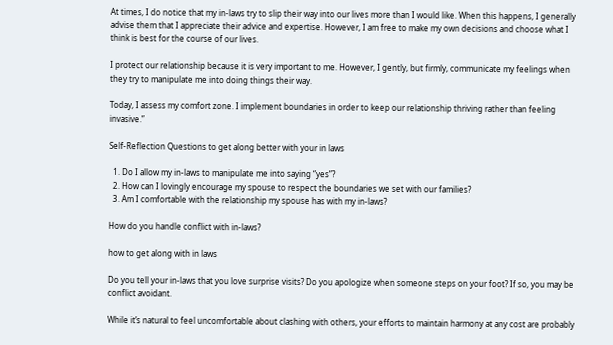At times, I do notice that my in-laws try to slip their way into our lives more than I would like. When this happens, I generally advise them that I appreciate their advice and expertise. However, I am free to make my own decisions and choose what I think is best for the course of our lives.

I protect our relationship because it is very important to me. However, I gently, but firmly, communicate my feelings when they try to manipulate me into doing things their way.

Today, I assess my comfort zone. I implement boundaries in order to keep our relationship thriving rather than feeling invasive.”

Self-Reflection Questions to get along better with your in laws

  1. Do I allow my in-laws to manipulate me into saying “yes”?
  2. How can I lovingly encourage my spouse to respect the boundaries we set with our families?
  3. Am I comfortable with the relationship my spouse has with my in-laws?

How do you handle conflict with in-laws?

how to get along with in laws

Do you tell your in-laws that you love surprise visits? Do you apologize when someone steps on your foot? If so, you may be conflict avoidant.

While it’s natural to feel uncomfortable about clashing with others, your efforts to maintain harmony at any cost are probably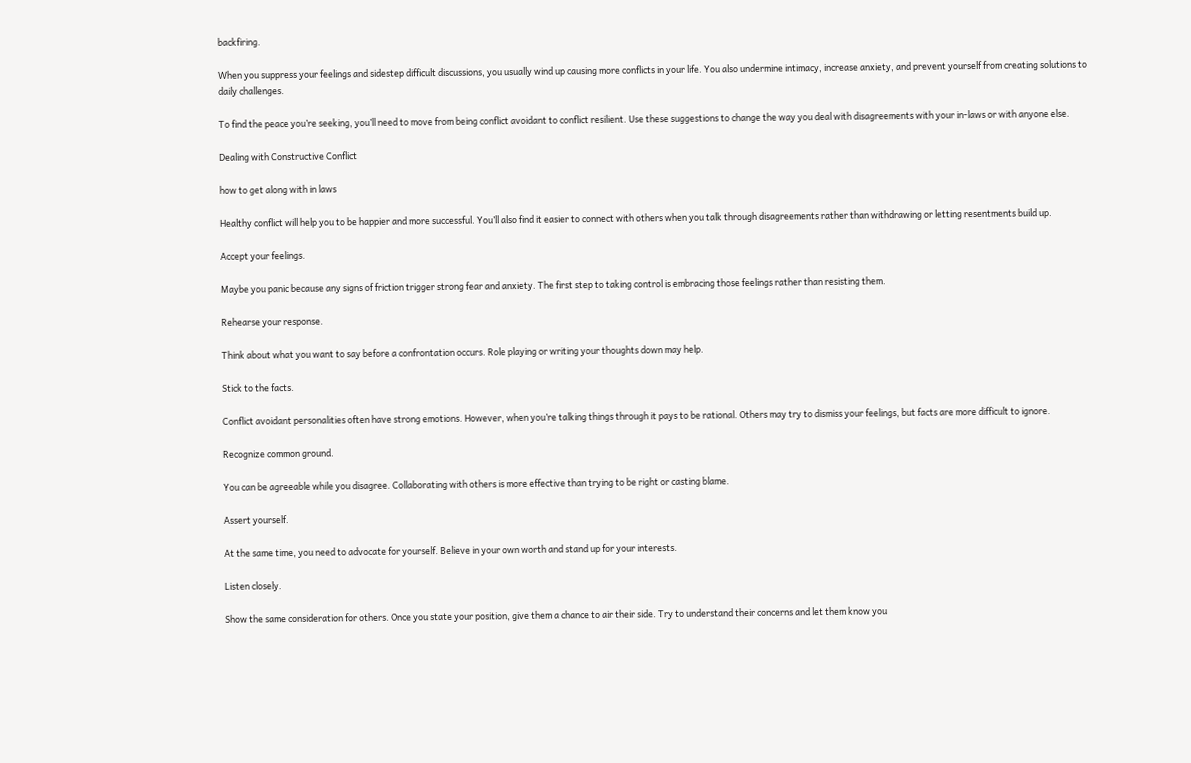backfiring.

When you suppress your feelings and sidestep difficult discussions, you usually wind up causing more conflicts in your life. You also undermine intimacy, increase anxiety, and prevent yourself from creating solutions to daily challenges.

To find the peace you’re seeking, you’ll need to move from being conflict avoidant to conflict resilient. Use these suggestions to change the way you deal with disagreements with your in-laws or with anyone else.

Dealing with Constructive Conflict

how to get along with in laws

Healthy conflict will help you to be happier and more successful. You’ll also find it easier to connect with others when you talk through disagreements rather than withdrawing or letting resentments build up.

Accept your feelings.

Maybe you panic because any signs of friction trigger strong fear and anxiety. The first step to taking control is embracing those feelings rather than resisting them.

Rehearse your response.

Think about what you want to say before a confrontation occurs. Role playing or writing your thoughts down may help.

Stick to the facts.

Conflict avoidant personalities often have strong emotions. However, when you’re talking things through it pays to be rational. Others may try to dismiss your feelings, but facts are more difficult to ignore.

Recognize common ground.

You can be agreeable while you disagree. Collaborating with others is more effective than trying to be right or casting blame.

Assert yourself.

At the same time, you need to advocate for yourself. Believe in your own worth and stand up for your interests.

Listen closely.

Show the same consideration for others. Once you state your position, give them a chance to air their side. Try to understand their concerns and let them know you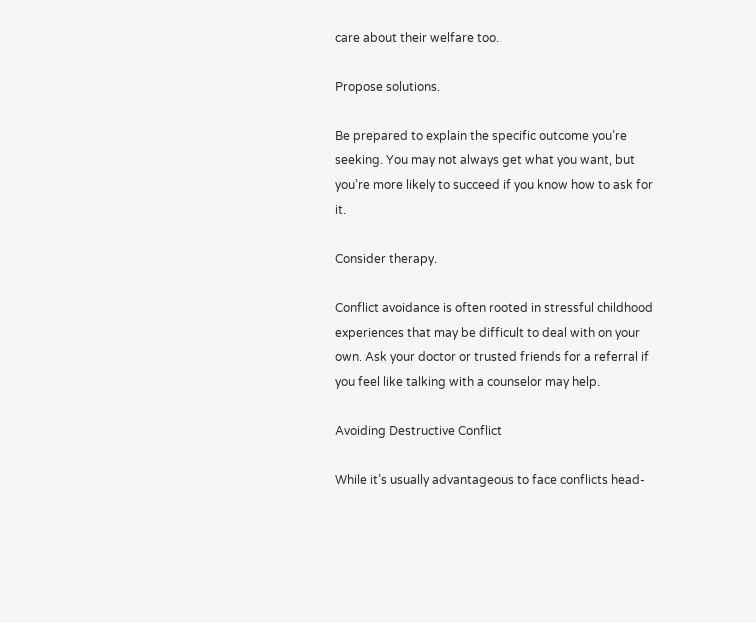care about their welfare too.

Propose solutions.

Be prepared to explain the specific outcome you’re seeking. You may not always get what you want, but you’re more likely to succeed if you know how to ask for it.

Consider therapy.

Conflict avoidance is often rooted in stressful childhood experiences that may be difficult to deal with on your own. Ask your doctor or trusted friends for a referral if you feel like talking with a counselor may help.

Avoiding Destructive Conflict

While it’s usually advantageous to face conflicts head-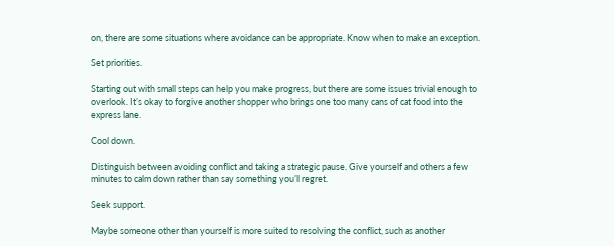on, there are some situations where avoidance can be appropriate. Know when to make an exception.

Set priorities.

Starting out with small steps can help you make progress, but there are some issues trivial enough to overlook. It’s okay to forgive another shopper who brings one too many cans of cat food into the express lane.

Cool down.

Distinguish between avoiding conflict and taking a strategic pause. Give yourself and others a few minutes to calm down rather than say something you’ll regret.

Seek support.

Maybe someone other than yourself is more suited to resolving the conflict, such as another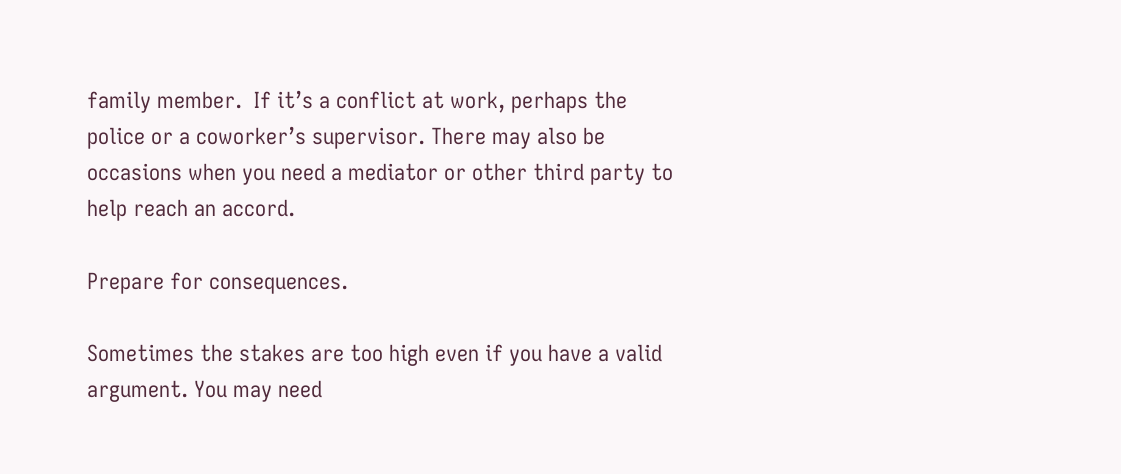family member.  If it’s a conflict at work, perhaps the police or a coworker’s supervisor. There may also be occasions when you need a mediator or other third party to help reach an accord.

Prepare for consequences.

Sometimes the stakes are too high even if you have a valid argument. You may need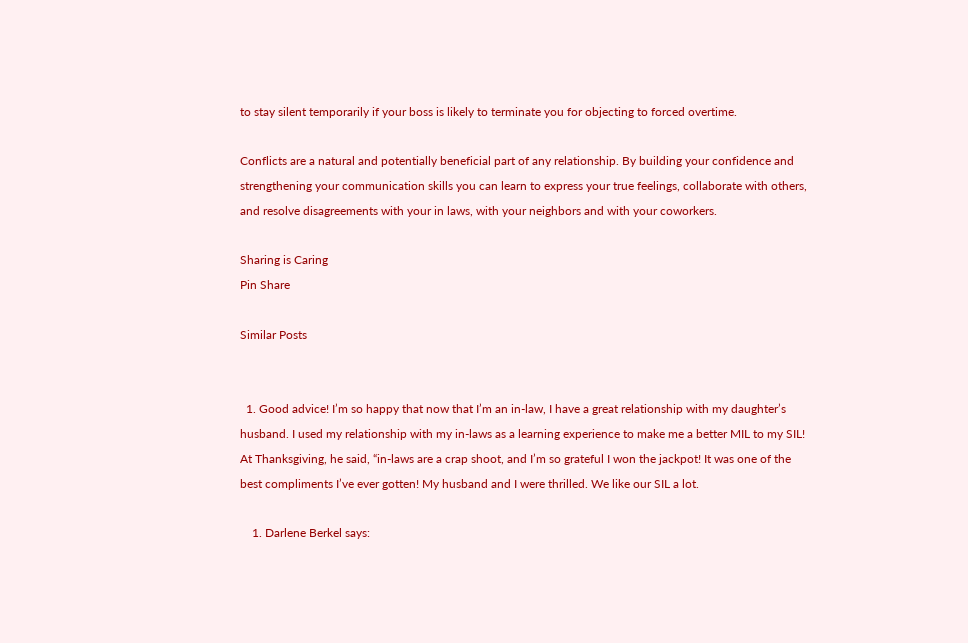to stay silent temporarily if your boss is likely to terminate you for objecting to forced overtime.

Conflicts are a natural and potentially beneficial part of any relationship. By building your confidence and strengthening your communication skills you can learn to express your true feelings, collaborate with others, and resolve disagreements with your in laws, with your neighbors and with your coworkers.

Sharing is Caring
Pin Share

Similar Posts


  1. Good advice! I’m so happy that now that I’m an in-law, I have a great relationship with my daughter’s husband. I used my relationship with my in-laws as a learning experience to make me a better MIL to my SIL! At Thanksgiving, he said, “in-laws are a crap shoot, and I’m so grateful I won the jackpot! It was one of the best compliments I’ve ever gotten! My husband and I were thrilled. We like our SIL a lot.

    1. Darlene Berkel says: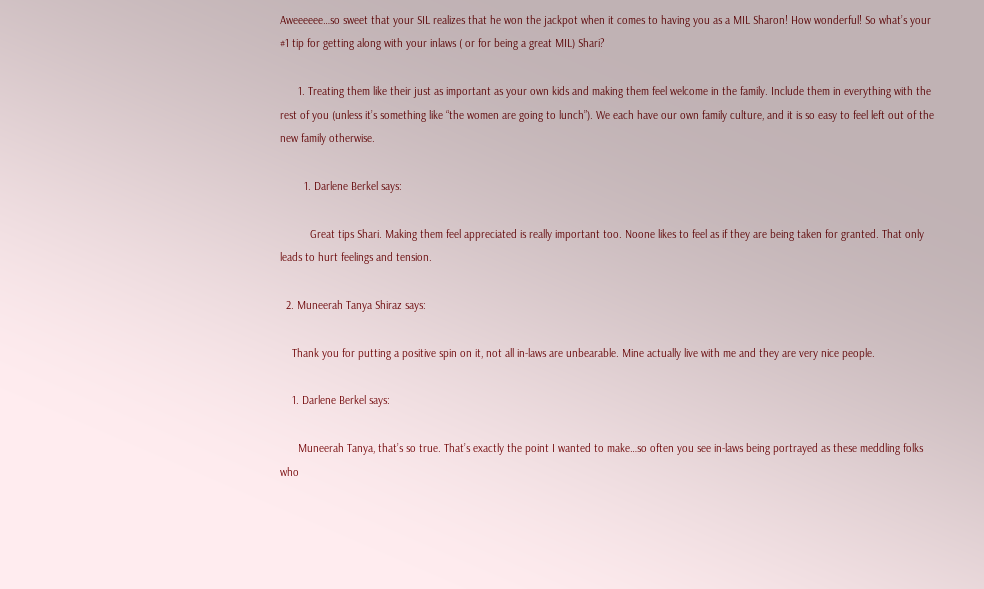Aweeeeee…so sweet that your SIL realizes that he won the jackpot when it comes to having you as a MIL Sharon! How wonderful! So what’s your #1 tip for getting along with your inlaws ( or for being a great MIL) Shari?

      1. Treating them like their just as important as your own kids and making them feel welcome in the family. Include them in everything with the rest of you (unless it’s something like “the women are going to lunch”). We each have our own family culture, and it is so easy to feel left out of the new family otherwise.

        1. Darlene Berkel says:

          Great tips Shari. Making them feel appreciated is really important too. Noone likes to feel as if they are being taken for granted. That only leads to hurt feelings and tension.

  2. Muneerah Tanya Shiraz says:

    Thank you for putting a positive spin on it, not all in-laws are unbearable. Mine actually live with me and they are very nice people.

    1. Darlene Berkel says:

      Muneerah Tanya, that’s so true. That’s exactly the point I wanted to make…so often you see in-laws being portrayed as these meddling folks who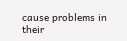cause problems in their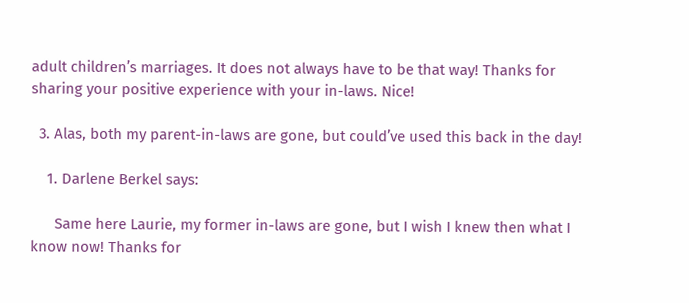adult children’s marriages. It does not always have to be that way! Thanks for sharing your positive experience with your in-laws. Nice!

  3. Alas, both my parent-in-laws are gone, but could’ve used this back in the day!

    1. Darlene Berkel says:

      Same here Laurie, my former in-laws are gone, but I wish I knew then what I know now! Thanks for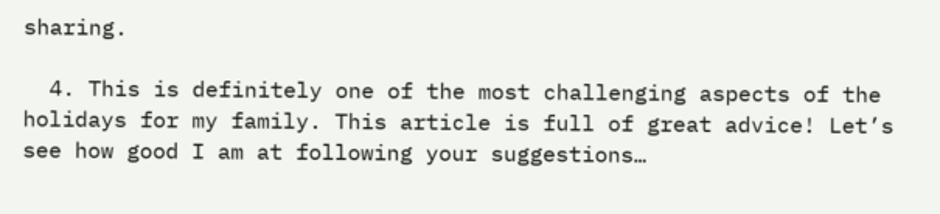sharing.

  4. This is definitely one of the most challenging aspects of the holidays for my family. This article is full of great advice! Let’s see how good I am at following your suggestions…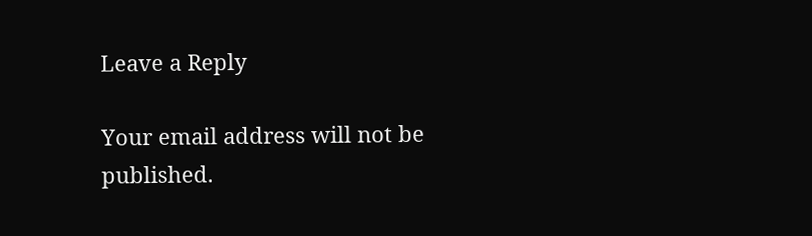Leave a Reply

Your email address will not be published.